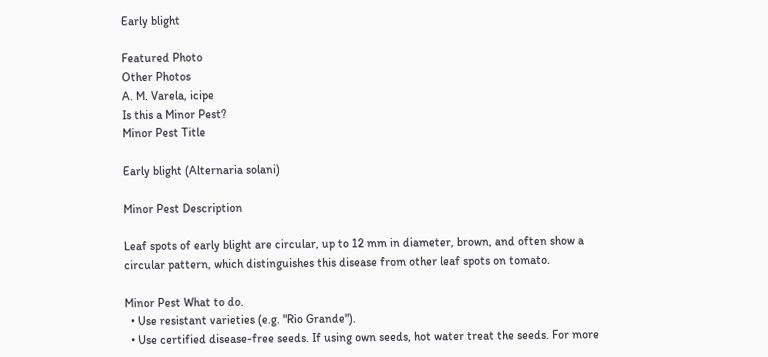Early blight

Featured Photo
Other Photos
A. M. Varela, icipe
Is this a Minor Pest?
Minor Pest Title

Early blight (Alternaria solani)

Minor Pest Description

Leaf spots of early blight are circular, up to 12 mm in diameter, brown, and often show a circular pattern, which distinguishes this disease from other leaf spots on tomato.

Minor Pest What to do.
  • Use resistant varieties (e.g. "Rio Grande").
  • Use certified disease-free seeds. If using own seeds, hot water treat the seeds. For more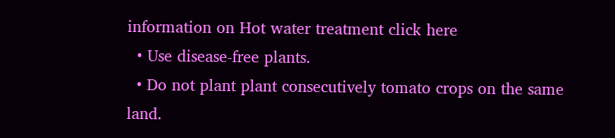information on Hot water treatment click here
  • Use disease-free plants.
  • Do not plant plant consecutively tomato crops on the same land.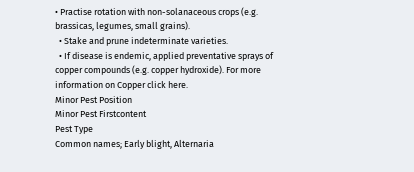• Practise rotation with non-solanaceous crops (e.g. brassicas, legumes, small grains).
  • Stake and prune indeterminate varieties.
  • If disease is endemic, applied preventative sprays of copper compounds (e.g. copper hydroxide). For more information on Copper click here.
Minor Pest Position
Minor Pest Firstcontent
Pest Type
Common names; Early blight, Alternaria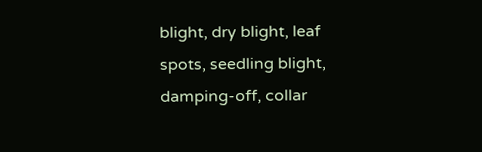blight, dry blight, leaf spots, seedling blight, damping-off, collar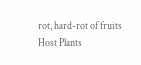rot, hard-rot of fruits
Host Plants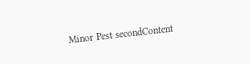Minor Pest secondContent